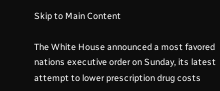Skip to Main Content

The White House announced a most favored nations executive order on Sunday, its latest attempt to lower prescription drug costs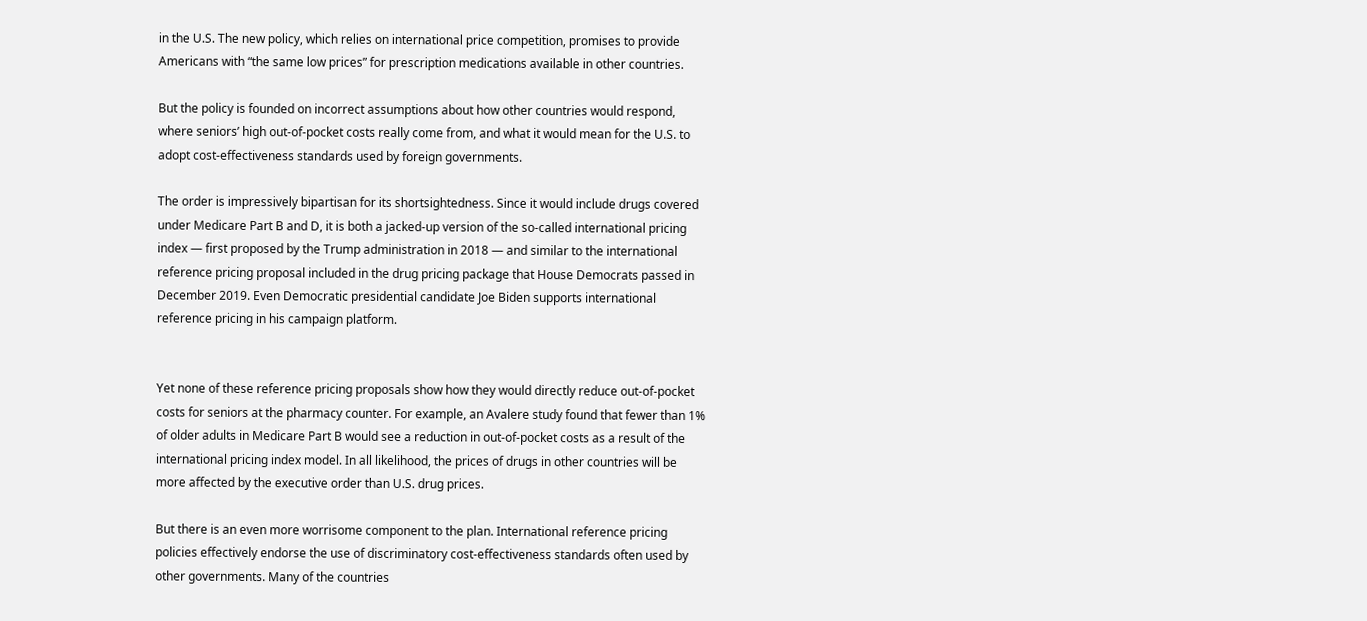in the U.S. The new policy, which relies on international price competition, promises to provide Americans with “the same low prices” for prescription medications available in other countries.

But the policy is founded on incorrect assumptions about how other countries would respond, where seniors’ high out-of-pocket costs really come from, and what it would mean for the U.S. to adopt cost-effectiveness standards used by foreign governments.

The order is impressively bipartisan for its shortsightedness. Since it would include drugs covered under Medicare Part B and D, it is both a jacked-up version of the so-called international pricing index — first proposed by the Trump administration in 2018 — and similar to the international reference pricing proposal included in the drug pricing package that House Democrats passed in December 2019. Even Democratic presidential candidate Joe Biden supports international reference pricing in his campaign platform.


Yet none of these reference pricing proposals show how they would directly reduce out-of-pocket costs for seniors at the pharmacy counter. For example, an Avalere study found that fewer than 1% of older adults in Medicare Part B would see a reduction in out-of-pocket costs as a result of the international pricing index model. In all likelihood, the prices of drugs in other countries will be more affected by the executive order than U.S. drug prices.

But there is an even more worrisome component to the plan. International reference pricing policies effectively endorse the use of discriminatory cost-effectiveness standards often used by other governments. Many of the countries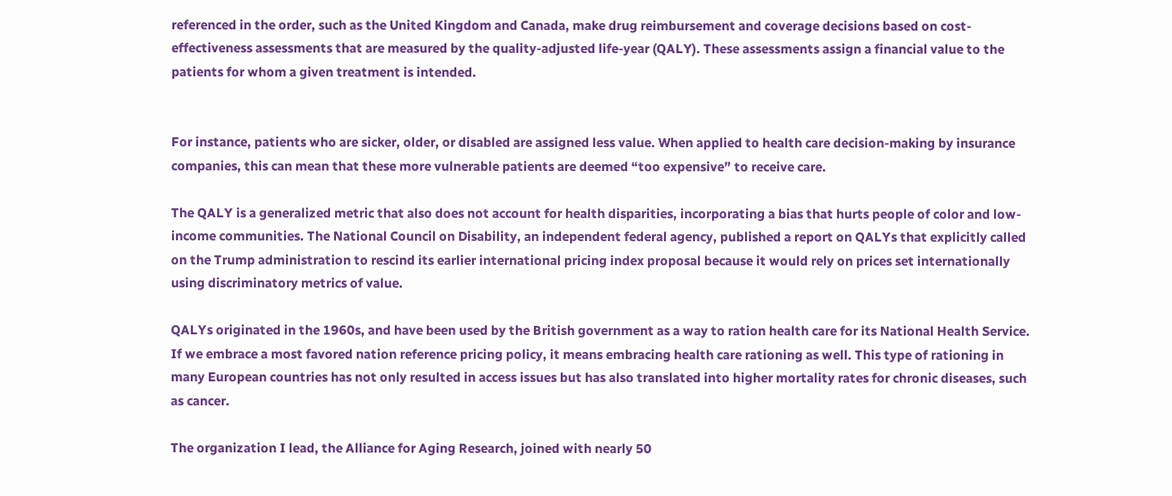referenced in the order, such as the United Kingdom and Canada, make drug reimbursement and coverage decisions based on cost-effectiveness assessments that are measured by the quality-adjusted life-year (QALY). These assessments assign a financial value to the patients for whom a given treatment is intended.


For instance, patients who are sicker, older, or disabled are assigned less value. When applied to health care decision-making by insurance companies, this can mean that these more vulnerable patients are deemed “too expensive” to receive care.

The QALY is a generalized metric that also does not account for health disparities, incorporating a bias that hurts people of color and low-income communities. The National Council on Disability, an independent federal agency, published a report on QALYs that explicitly called on the Trump administration to rescind its earlier international pricing index proposal because it would rely on prices set internationally using discriminatory metrics of value.

QALYs originated in the 1960s, and have been used by the British government as a way to ration health care for its National Health Service. If we embrace a most favored nation reference pricing policy, it means embracing health care rationing as well. This type of rationing in many European countries has not only resulted in access issues but has also translated into higher mortality rates for chronic diseases, such as cancer.

The organization I lead, the Alliance for Aging Research, joined with nearly 50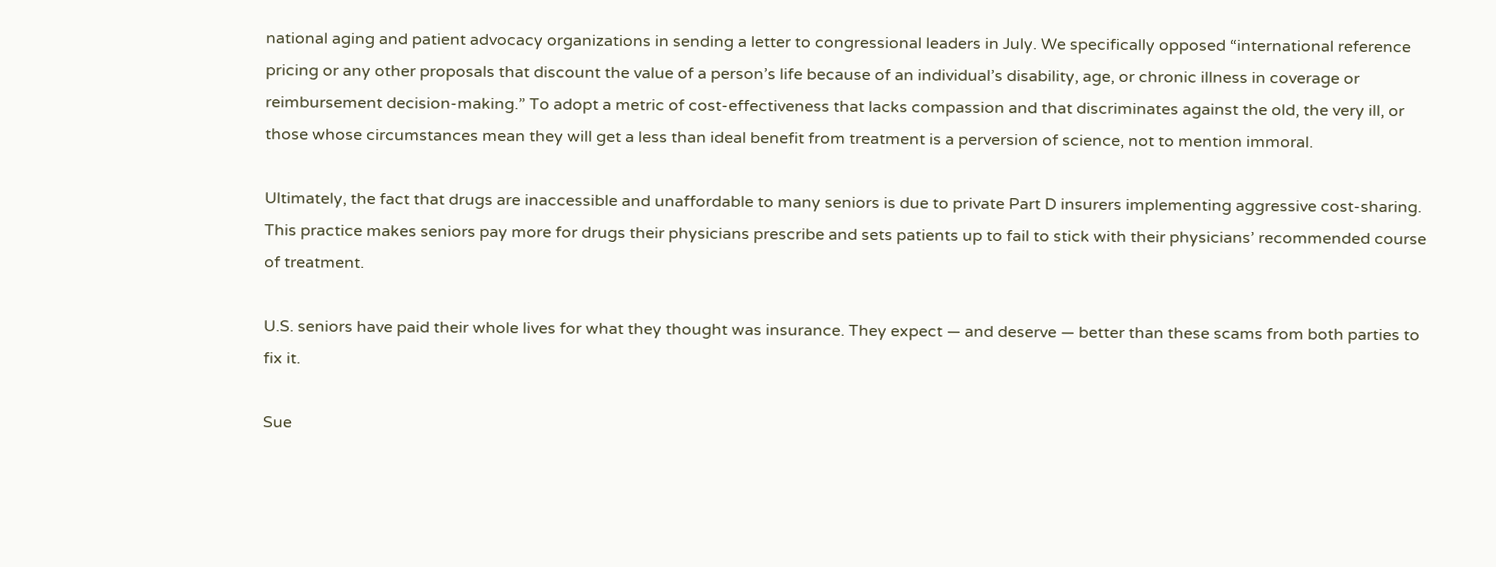national aging and patient advocacy organizations in sending a letter to congressional leaders in July. We specifically opposed “international reference pricing or any other proposals that discount the value of a person’s life because of an individual’s disability, age, or chronic illness in coverage or reimbursement decision-making.” To adopt a metric of cost-effectiveness that lacks compassion and that discriminates against the old, the very ill, or those whose circumstances mean they will get a less than ideal benefit from treatment is a perversion of science, not to mention immoral.

Ultimately, the fact that drugs are inaccessible and unaffordable to many seniors is due to private Part D insurers implementing aggressive cost-sharing. This practice makes seniors pay more for drugs their physicians prescribe and sets patients up to fail to stick with their physicians’ recommended course of treatment.

U.S. seniors have paid their whole lives for what they thought was insurance. They expect — and deserve — better than these scams from both parties to fix it.

Sue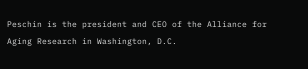Peschin is the president and CEO of the Alliance for Aging Research in Washington, D.C.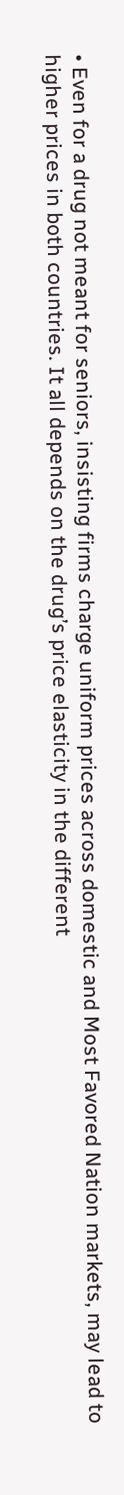• Even for a drug not meant for seniors, insisting firms charge uniform prices across domestic and Most Favored Nation markets, may lead to higher prices in both countries. It all depends on the drug’s price elasticity in the different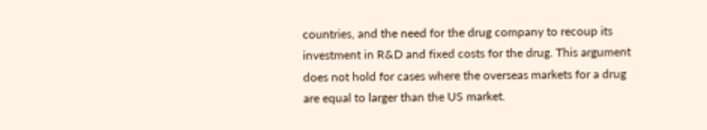countries, and the need for the drug company to recoup its investment in R&D and fixed costs for the drug. This argument does not hold for cases where the overseas markets for a drug are equal to larger than the US market.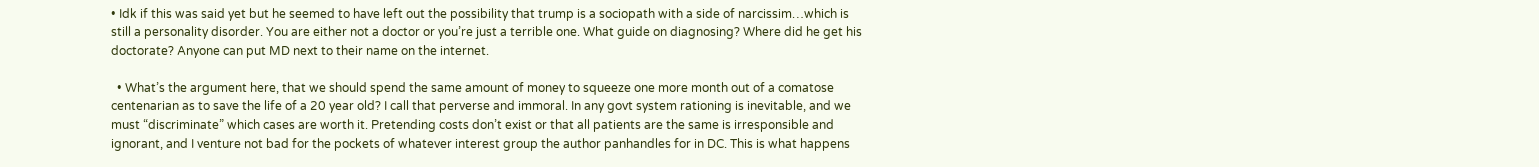• Idk if this was said yet but he seemed to have left out the possibility that trump is a sociopath with a side of narcissim…which is still a personality disorder. You are either not a doctor or you’re just a terrible one. What guide on diagnosing? Where did he get his doctorate? Anyone can put MD next to their name on the internet.

  • What’s the argument here, that we should spend the same amount of money to squeeze one more month out of a comatose centenarian as to save the life of a 20 year old? I call that perverse and immoral. In any govt system rationing is inevitable, and we must “discriminate” which cases are worth it. Pretending costs don’t exist or that all patients are the same is irresponsible and ignorant, and I venture not bad for the pockets of whatever interest group the author panhandles for in DC. This is what happens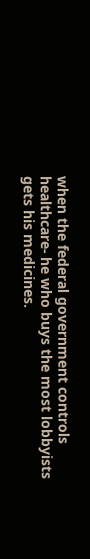when the federal government controls healthcare- he who buys the most lobbyists gets his medicines.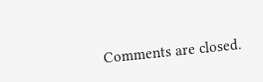Comments are closed.